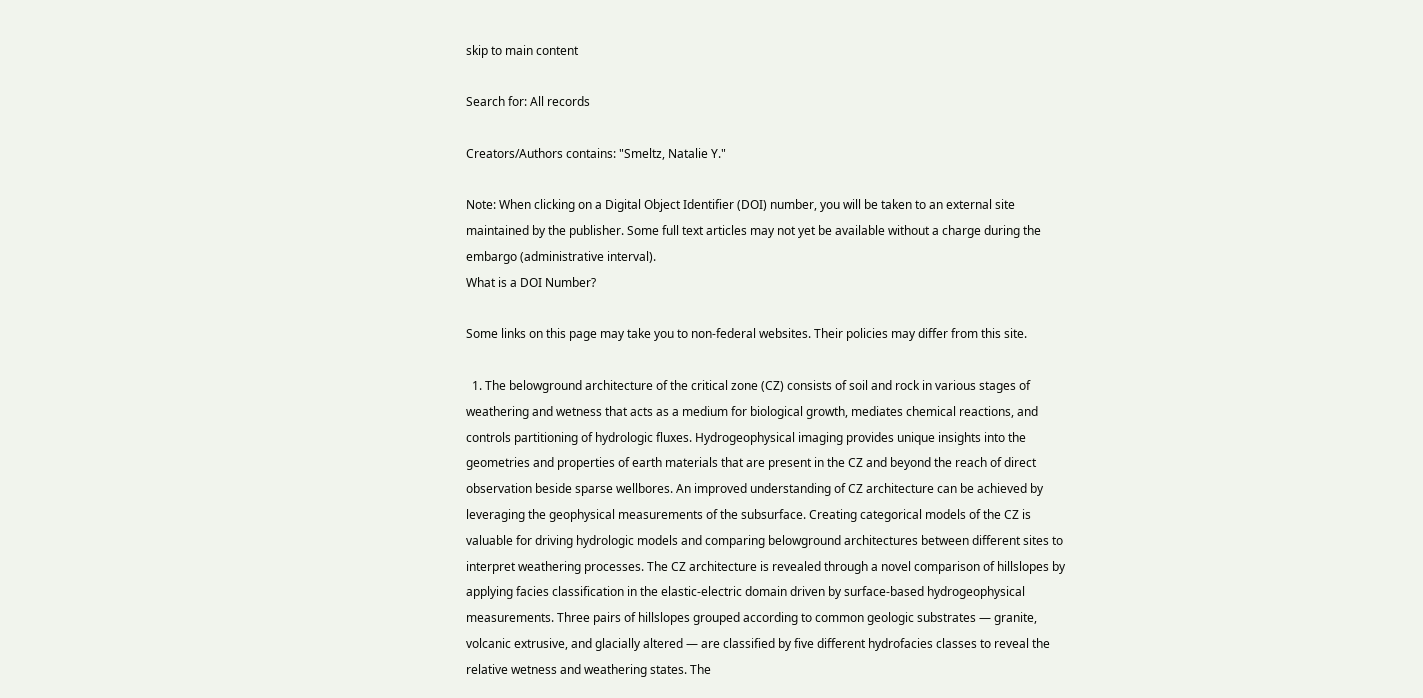skip to main content

Search for: All records

Creators/Authors contains: "Smeltz, Natalie Y."

Note: When clicking on a Digital Object Identifier (DOI) number, you will be taken to an external site maintained by the publisher. Some full text articles may not yet be available without a charge during the embargo (administrative interval).
What is a DOI Number?

Some links on this page may take you to non-federal websites. Their policies may differ from this site.

  1. The belowground architecture of the critical zone (CZ) consists of soil and rock in various stages of weathering and wetness that acts as a medium for biological growth, mediates chemical reactions, and controls partitioning of hydrologic fluxes. Hydrogeophysical imaging provides unique insights into the geometries and properties of earth materials that are present in the CZ and beyond the reach of direct observation beside sparse wellbores. An improved understanding of CZ architecture can be achieved by leveraging the geophysical measurements of the subsurface. Creating categorical models of the CZ is valuable for driving hydrologic models and comparing belowground architectures between different sites to interpret weathering processes. The CZ architecture is revealed through a novel comparison of hillslopes by applying facies classification in the elastic-electric domain driven by surface-based hydrogeophysical measurements. Three pairs of hillslopes grouped according to common geologic substrates — granite, volcanic extrusive, and glacially altered — are classified by five different hydrofacies classes to reveal the relative wetness and weathering states. The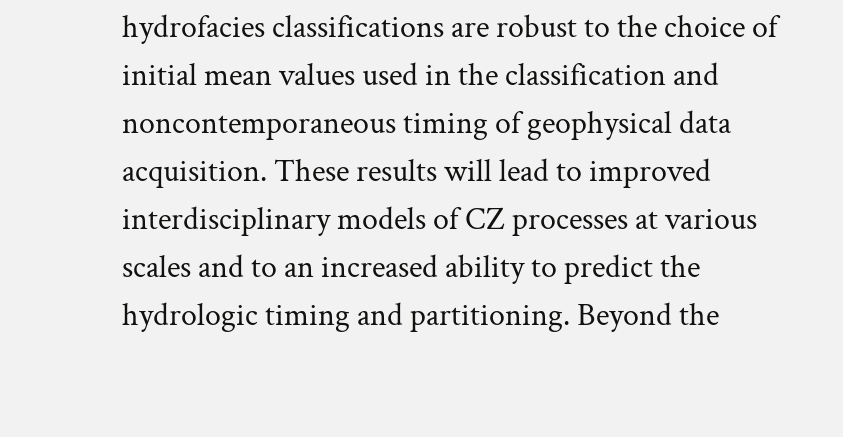hydrofacies classifications are robust to the choice of initial mean values used in the classification and noncontemporaneous timing of geophysical data acquisition. These results will lead to improved interdisciplinary models of CZ processes at various scales and to an increased ability to predict the hydrologic timing and partitioning. Beyond the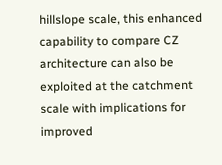hillslope scale, this enhanced capability to compare CZ architecture can also be exploited at the catchment scale with implications for improved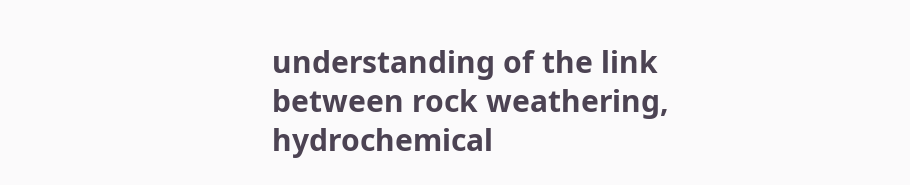understanding of the link between rock weathering, hydrochemical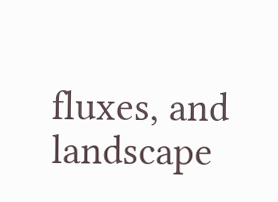fluxes, and landscape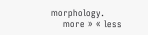morphology.
    more » « less